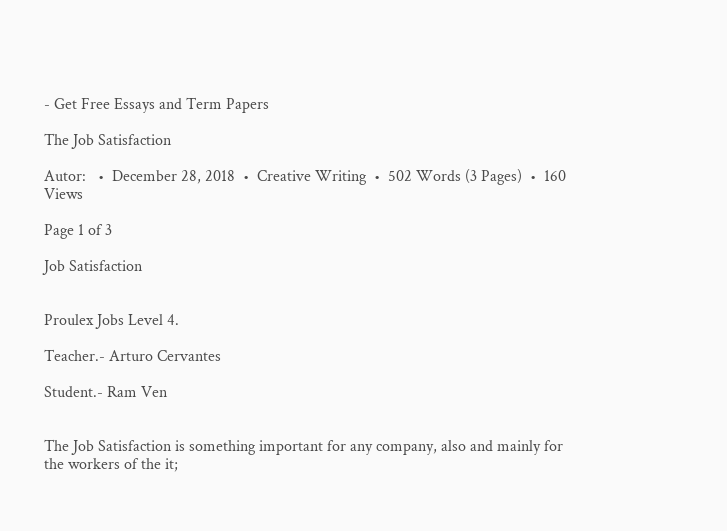- Get Free Essays and Term Papers

The Job Satisfaction

Autor:   •  December 28, 2018  •  Creative Writing  •  502 Words (3 Pages)  •  160 Views

Page 1 of 3

Job Satisfaction


Proulex Jobs Level 4.

Teacher.- Arturo Cervantes

Student.- Ram Ven


The Job Satisfaction is something important for any company, also and mainly for the workers of the it;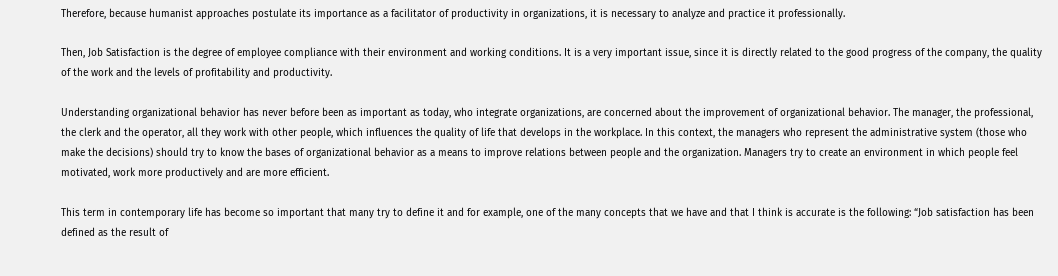Therefore, because humanist approaches postulate its importance as a facilitator of productivity in organizations, it is necessary to analyze and practice it professionally.

Then, Job Satisfaction is the degree of employee compliance with their environment and working conditions. It is a very important issue, since it is directly related to the good progress of the company, the quality of the work and the levels of profitability and productivity.

Understanding organizational behavior has never before been as important as today, who integrate organizations, are concerned about the improvement of organizational behavior. The manager, the professional, the clerk and the operator, all they work with other people, which influences the quality of life that develops in the workplace. In this context, the managers who represent the administrative system (those who make the decisions) should try to know the bases of organizational behavior as a means to improve relations between people and the organization. Managers try to create an environment in which people feel motivated, work more productively and are more efficient.

This term in contemporary life has become so important that many try to define it and for example, one of the many concepts that we have and that I think is accurate is the following: “Job satisfaction has been defined as the result of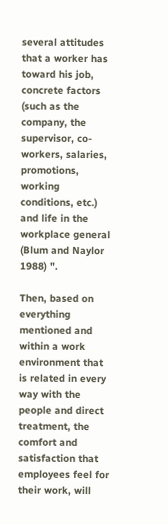several attitudes that a worker has toward his job, concrete factors (such as the company, the supervisor, co-workers, salaries, promotions, working conditions, etc.) and life in the workplace general (Blum and Naylor 1988) ".

Then, based on everything mentioned and within a work environment that is related in every way with the people and direct treatment, the comfort and satisfaction that employees feel for their work, will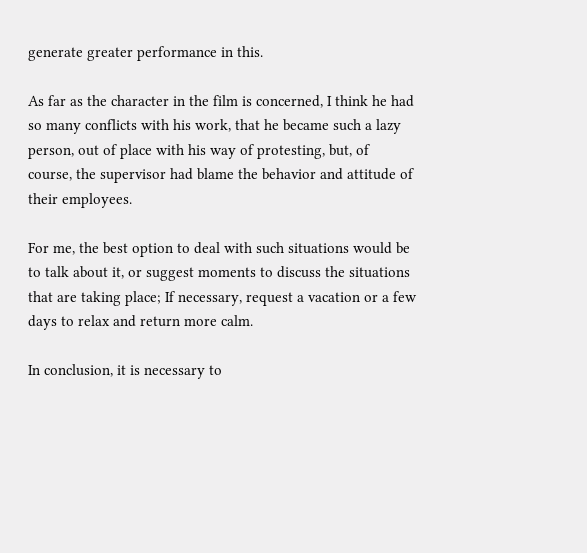generate greater performance in this.

As far as the character in the film is concerned, I think he had so many conflicts with his work, that he became such a lazy person, out of place with his way of protesting, but, of course, the supervisor had blame the behavior and attitude of their employees.

For me, the best option to deal with such situations would be to talk about it, or suggest moments to discuss the situations that are taking place; If necessary, request a vacation or a few days to relax and return more calm.

In conclusion, it is necessary to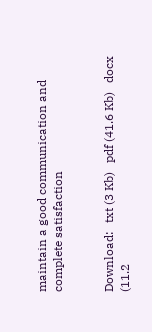maintain a good communication and complete satisfaction


Download:   txt (3 Kb)   pdf (41.6 Kb)   docx (11.2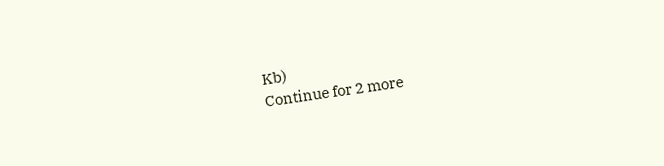Kb)
Continue for 2 more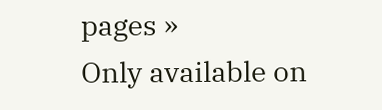pages »
Only available on